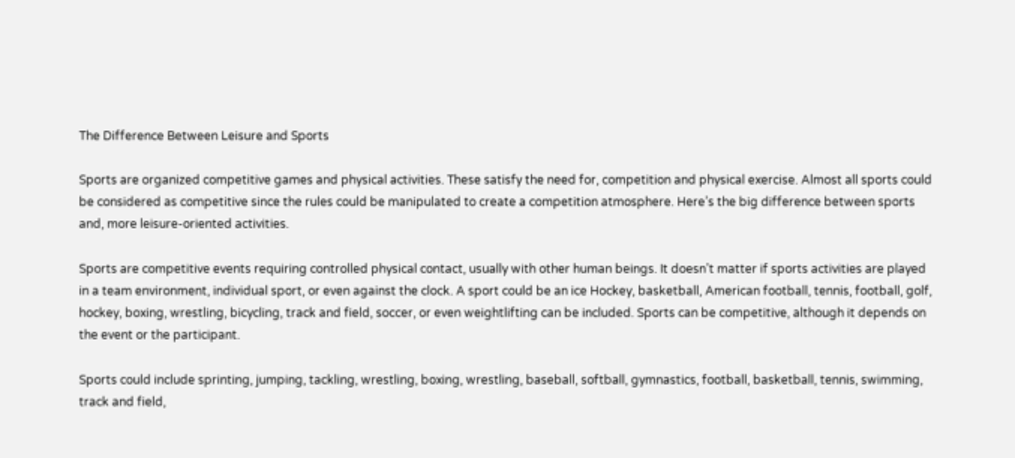The Difference Between Leisure and Sports

Sports are organized competitive games and physical activities. These satisfy the need for, competition and physical exercise. Almost all sports could be considered as competitive since the rules could be manipulated to create a competition atmosphere. Here’s the big difference between sports and, more leisure-oriented activities.

Sports are competitive events requiring controlled physical contact, usually with other human beings. It doesn’t matter if sports activities are played in a team environment, individual sport, or even against the clock. A sport could be an ice Hockey, basketball, American football, tennis, football, golf, hockey, boxing, wrestling, bicycling, track and field, soccer, or even weightlifting can be included. Sports can be competitive, although it depends on the event or the participant.

Sports could include sprinting, jumping, tackling, wrestling, boxing, wrestling, baseball, softball, gymnastics, football, basketball, tennis, swimming, track and field,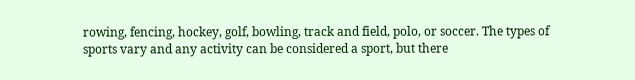rowing, fencing, hockey, golf, bowling, track and field, polo, or soccer. The types of sports vary and any activity can be considered a sport, but there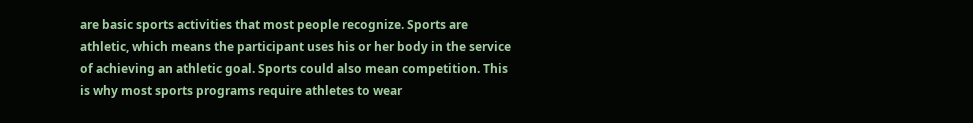are basic sports activities that most people recognize. Sports are athletic, which means the participant uses his or her body in the service of achieving an athletic goal. Sports could also mean competition. This is why most sports programs require athletes to wear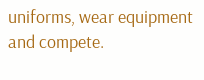uniforms, wear equipment and compete.